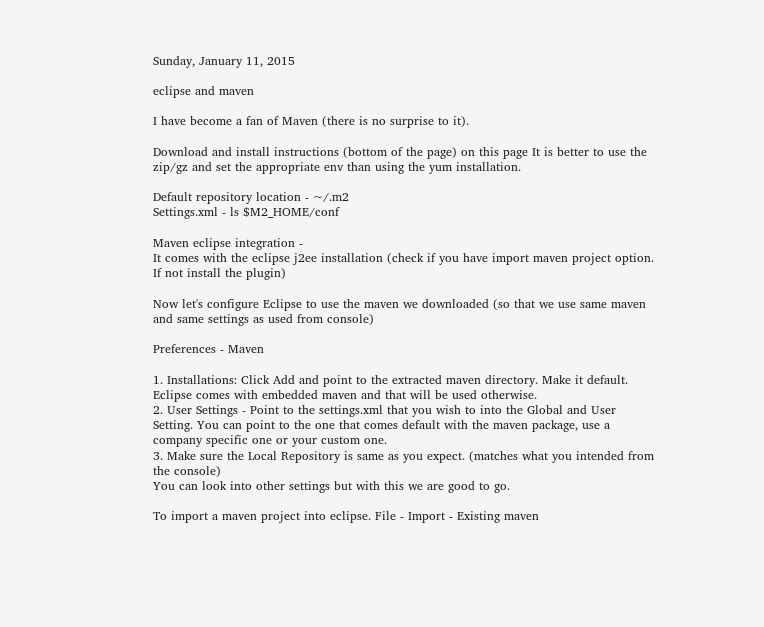Sunday, January 11, 2015

eclipse and maven

I have become a fan of Maven (there is no surprise to it).

Download and install instructions (bottom of the page) on this page It is better to use the zip/gz and set the appropriate env than using the yum installation.

Default repository location - ~/.m2
Settings.xml - ls $M2_HOME/conf

Maven eclipse integration -
It comes with the eclipse j2ee installation (check if you have import maven project option. If not install the plugin)

Now let's configure Eclipse to use the maven we downloaded (so that we use same maven and same settings as used from console)

Preferences - Maven

1. Installations: Click Add and point to the extracted maven directory. Make it default. Eclipse comes with embedded maven and that will be used otherwise.
2. User Settings - Point to the settings.xml that you wish to into the Global and User Setting. You can point to the one that comes default with the maven package, use a company specific one or your custom one.
3. Make sure the Local Repository is same as you expect. (matches what you intended from the console)
You can look into other settings but with this we are good to go.

To import a maven project into eclipse. File - Import - Existing maven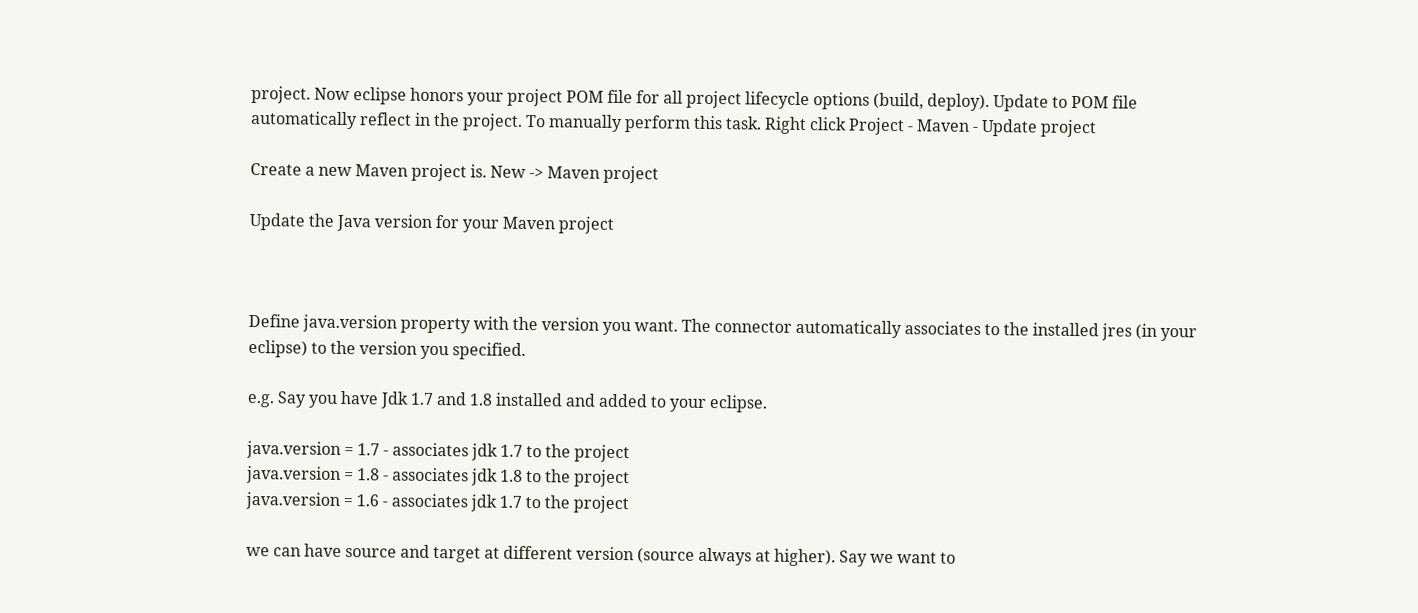project. Now eclipse honors your project POM file for all project lifecycle options (build, deploy). Update to POM file automatically reflect in the project. To manually perform this task. Right click Project - Maven - Update project

Create a new Maven project is. New -> Maven project

Update the Java version for your Maven project



Define java.version property with the version you want. The connector automatically associates to the installed jres (in your eclipse) to the version you specified.

e.g. Say you have Jdk 1.7 and 1.8 installed and added to your eclipse.

java.version = 1.7 - associates jdk 1.7 to the project
java.version = 1.8 - associates jdk 1.8 to the project
java.version = 1.6 - associates jdk 1.7 to the project

we can have source and target at different version (source always at higher). Say we want to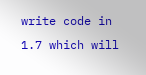write code in 1.7 which will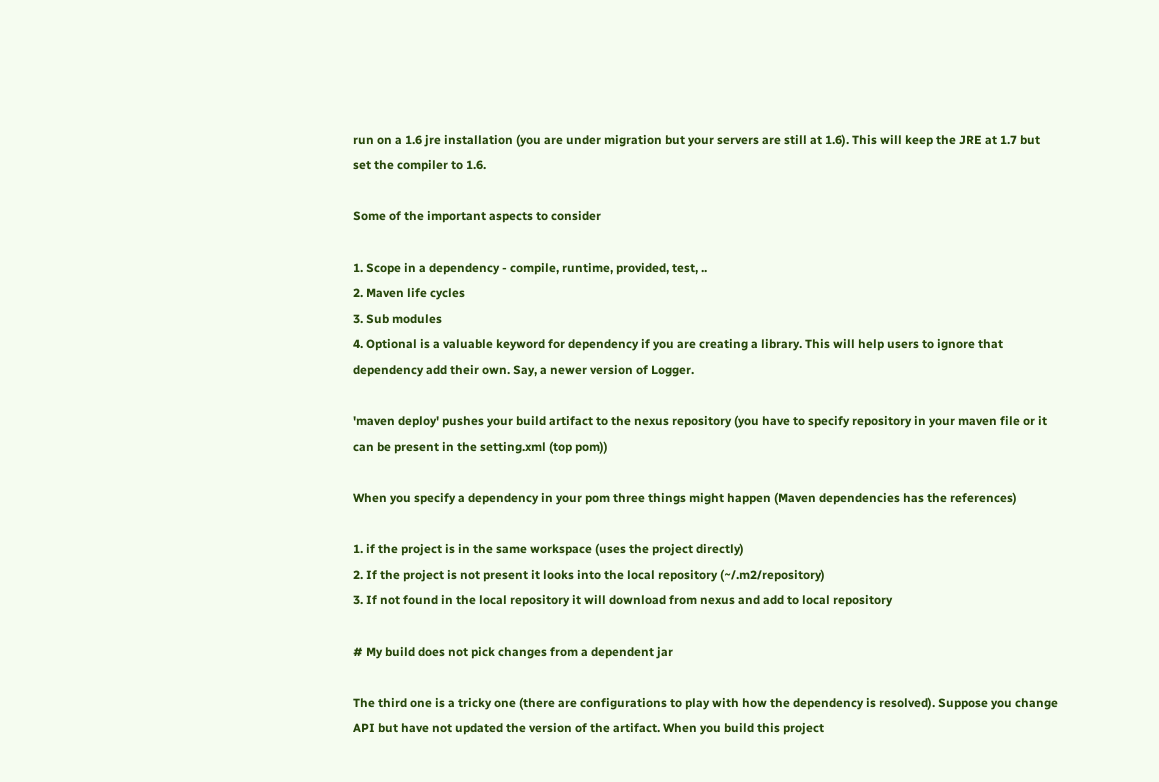run on a 1.6 jre installation (you are under migration but your servers are still at 1.6). This will keep the JRE at 1.7 but set the compiler to 1.6.

Some of the important aspects to consider

1. Scope in a dependency - compile, runtime, provided, test, ..
2. Maven life cycles
3. Sub modules
4. Optional is a valuable keyword for dependency if you are creating a library. This will help users to ignore that dependency add their own. Say, a newer version of Logger.

'maven deploy' pushes your build artifact to the nexus repository (you have to specify repository in your maven file or it can be present in the setting.xml (top pom))

When you specify a dependency in your pom three things might happen (Maven dependencies has the references)

1. if the project is in the same workspace (uses the project directly)
2. If the project is not present it looks into the local repository (~/.m2/repository)
3. If not found in the local repository it will download from nexus and add to local repository

# My build does not pick changes from a dependent jar

The third one is a tricky one (there are configurations to play with how the dependency is resolved). Suppose you change API but have not updated the version of the artifact. When you build this project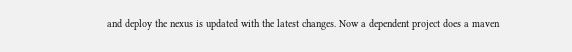and deploy the nexus is updated with the latest changes. Now a dependent project does a maven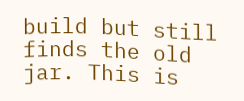build but still finds the old jar. This is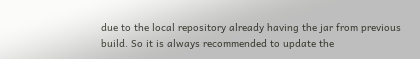due to the local repository already having the jar from previous build. So it is always recommended to update the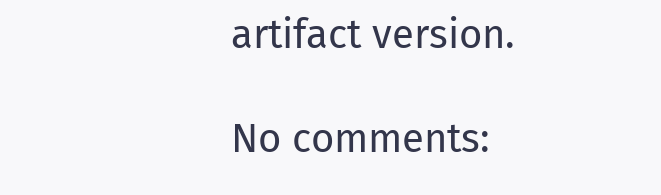artifact version.

No comments: